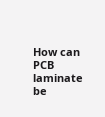How can PCB laminate be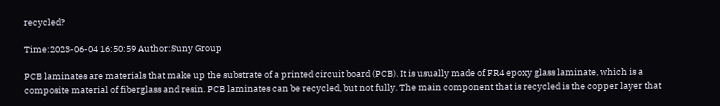recycled?

Time:2023-06-04 16:50:59 Author:Suny Group

PCB laminates are materials that make up the substrate of a printed circuit board (PCB). It is usually made of FR4 epoxy glass laminate, which is a composite material of fiberglass and resin. PCB laminates can be recycled, but not fully. The main component that is recycled is the copper layer that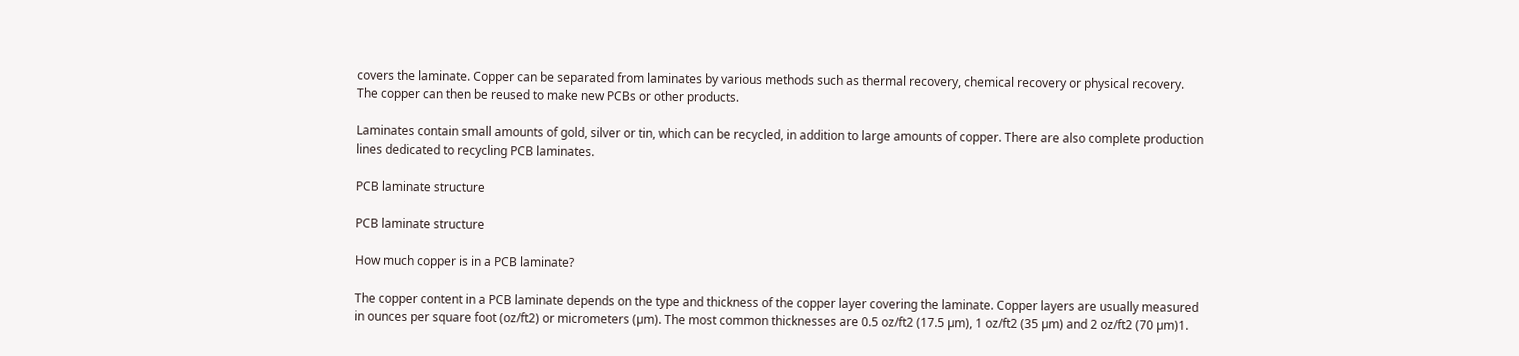covers the laminate. Copper can be separated from laminates by various methods such as thermal recovery, chemical recovery or physical recovery. The copper can then be reused to make new PCBs or other products.

Laminates contain small amounts of gold, silver or tin, which can be recycled, in addition to large amounts of copper. There are also complete production lines dedicated to recycling PCB laminates.

PCB laminate structure

PCB laminate structure

How much copper is in a PCB laminate?

The copper content in a PCB laminate depends on the type and thickness of the copper layer covering the laminate. Copper layers are usually measured in ounces per square foot (oz/ft2) or micrometers (µm). The most common thicknesses are 0.5 oz/ft2 (17.5 µm), 1 oz/ft2 (35 µm) and 2 oz/ft2 (70 µm)1.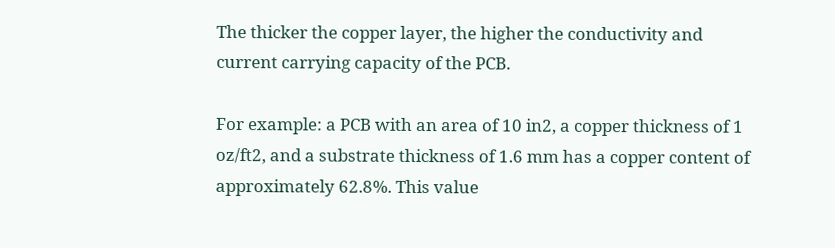The thicker the copper layer, the higher the conductivity and current carrying capacity of the PCB.

For example: a PCB with an area of 10 in2, a copper thickness of 1 oz/ft2, and a substrate thickness of 1.6 mm has a copper content of approximately 62.8%. This value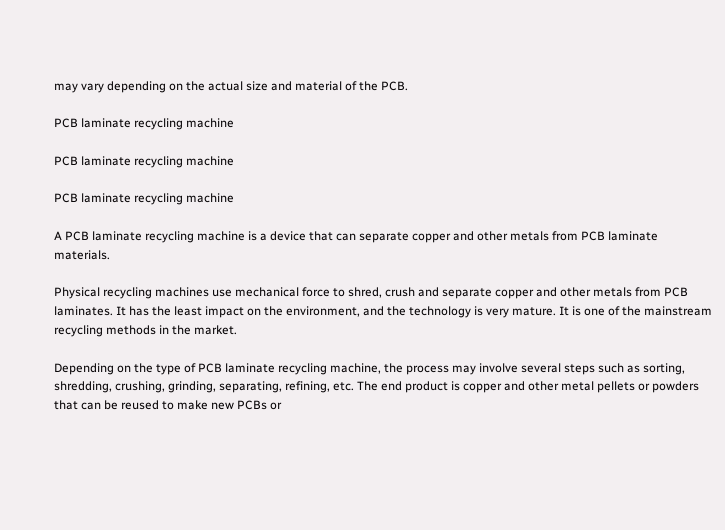may vary depending on the actual size and material of the PCB.

PCB laminate recycling machine

PCB laminate recycling machine

PCB laminate recycling machine

A PCB laminate recycling machine is a device that can separate copper and other metals from PCB laminate materials.

Physical recycling machines use mechanical force to shred, crush and separate copper and other metals from PCB laminates. It has the least impact on the environment, and the technology is very mature. It is one of the mainstream recycling methods in the market.

Depending on the type of PCB laminate recycling machine, the process may involve several steps such as sorting, shredding, crushing, grinding, separating, refining, etc. The end product is copper and other metal pellets or powders that can be reused to make new PCBs or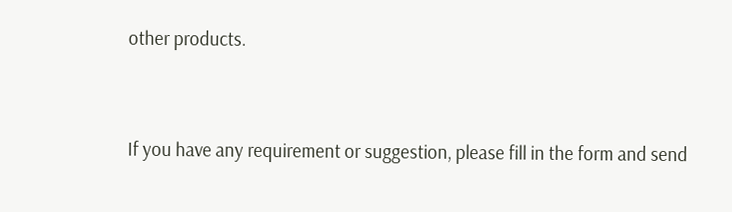other products.


If you have any requirement or suggestion, please fill in the form and send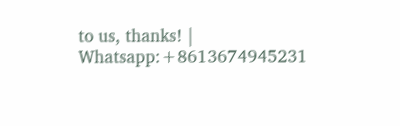to us, thanks! | Whatsapp:+8613674945231